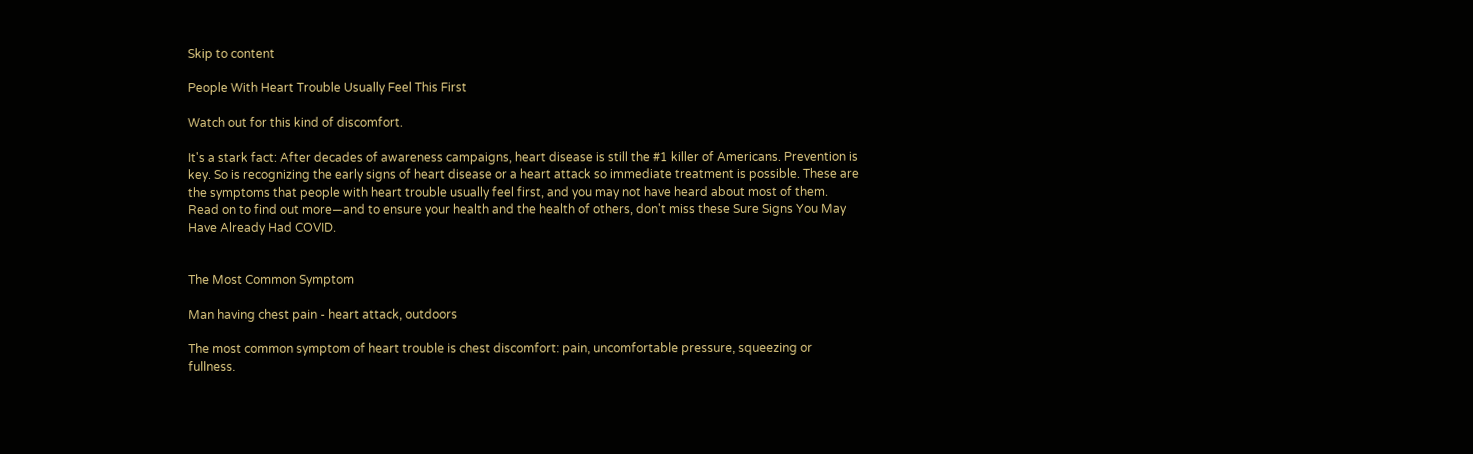Skip to content

People With Heart Trouble Usually Feel This First

Watch out for this kind of discomfort.

It's a stark fact: After decades of awareness campaigns, heart disease is still the #1 killer of Americans. Prevention is key. So is recognizing the early signs of heart disease or a heart attack so immediate treatment is possible. These are the symptoms that people with heart trouble usually feel first, and you may not have heard about most of them. Read on to find out more—and to ensure your health and the health of others, don't miss these Sure Signs You May Have Already Had COVID.


The Most Common Symptom

Man having chest pain - heart attack, outdoors

The most common symptom of heart trouble is chest discomfort: pain, uncomfortable pressure, squeezing or fullness.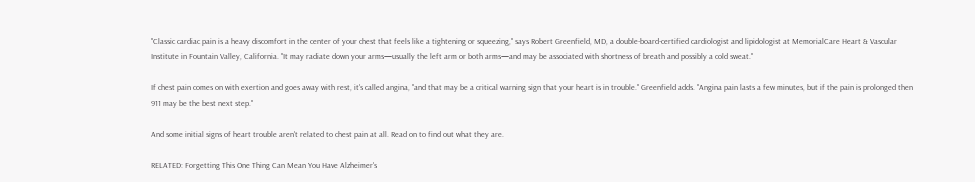"Classic cardiac pain is a heavy discomfort in the center of your chest that feels like a tightening or squeezing," says Robert Greenfield, MD, a double-board-certified cardiologist and lipidologist at MemorialCare Heart & Vascular Institute in Fountain Valley, California. "It may radiate down your arms—usually the left arm or both arms—and may be associated with shortness of breath and possibly a cold sweat."

If chest pain comes on with exertion and goes away with rest, it's called angina, "and that may be a critical warning sign that your heart is in trouble." Greenfield adds. "Angina pain lasts a few minutes, but if the pain is prolonged then 911 may be the best next step."

And some initial signs of heart trouble aren't related to chest pain at all. Read on to find out what they are.

RELATED: Forgetting This One Thing Can Mean You Have Alzheimer's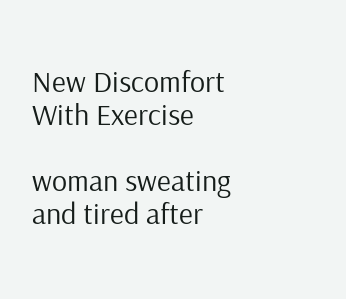New Discomfort With Exercise

woman sweating and tired after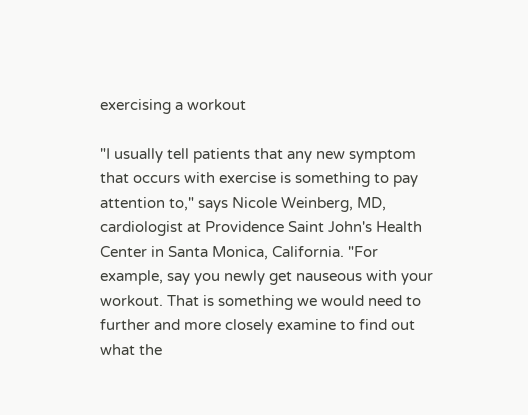exercising a workout

"I usually tell patients that any new symptom that occurs with exercise is something to pay attention to," says Nicole Weinberg, MD, cardiologist at Providence Saint John's Health Center in Santa Monica, California. "For example, say you newly get nauseous with your workout. That is something we would need to further and more closely examine to find out what the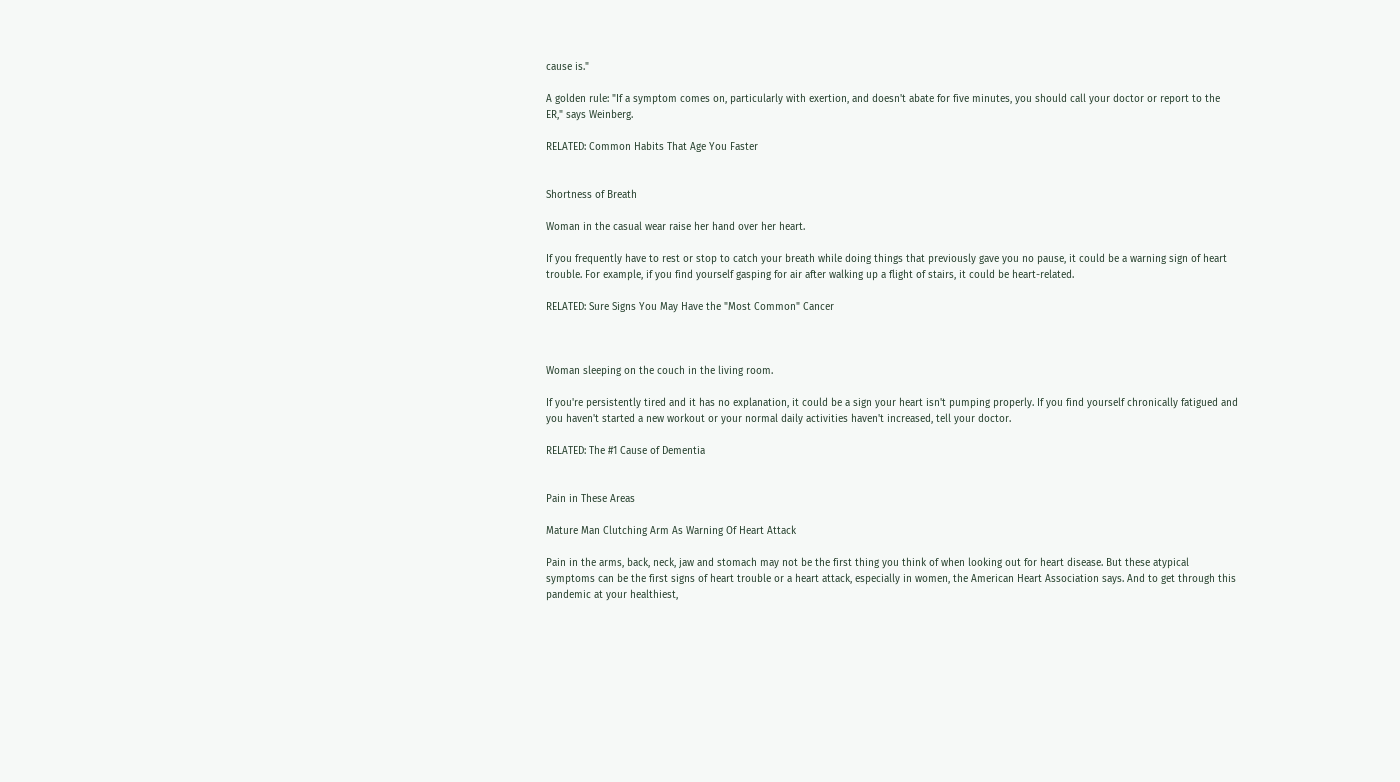cause is."

A golden rule: "If a symptom comes on, particularly with exertion, and doesn't abate for five minutes, you should call your doctor or report to the ER," says Weinberg.

RELATED: Common Habits That Age You Faster


Shortness of Breath

Woman in the casual wear raise her hand over her heart.

If you frequently have to rest or stop to catch your breath while doing things that previously gave you no pause, it could be a warning sign of heart trouble. For example, if you find yourself gasping for air after walking up a flight of stairs, it could be heart-related.

RELATED: Sure Signs You May Have the "Most Common" Cancer



Woman sleeping on the couch in the living room.

If you're persistently tired and it has no explanation, it could be a sign your heart isn't pumping properly. If you find yourself chronically fatigued and you haven't started a new workout or your normal daily activities haven't increased, tell your doctor.

RELATED: The #1 Cause of Dementia


Pain in These Areas

Mature Man Clutching Arm As Warning Of Heart Attack

Pain in the arms, back, neck, jaw and stomach may not be the first thing you think of when looking out for heart disease. But these atypical symptoms can be the first signs of heart trouble or a heart attack, especially in women, the American Heart Association says. And to get through this pandemic at your healthiest,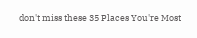don't miss these 35 Places You're Most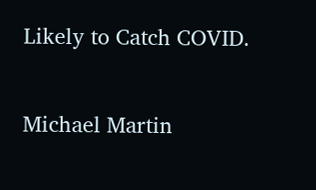Likely to Catch COVID.

Michael Martin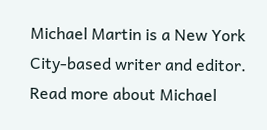Michael Martin is a New York City-based writer and editor. Read more about Michael